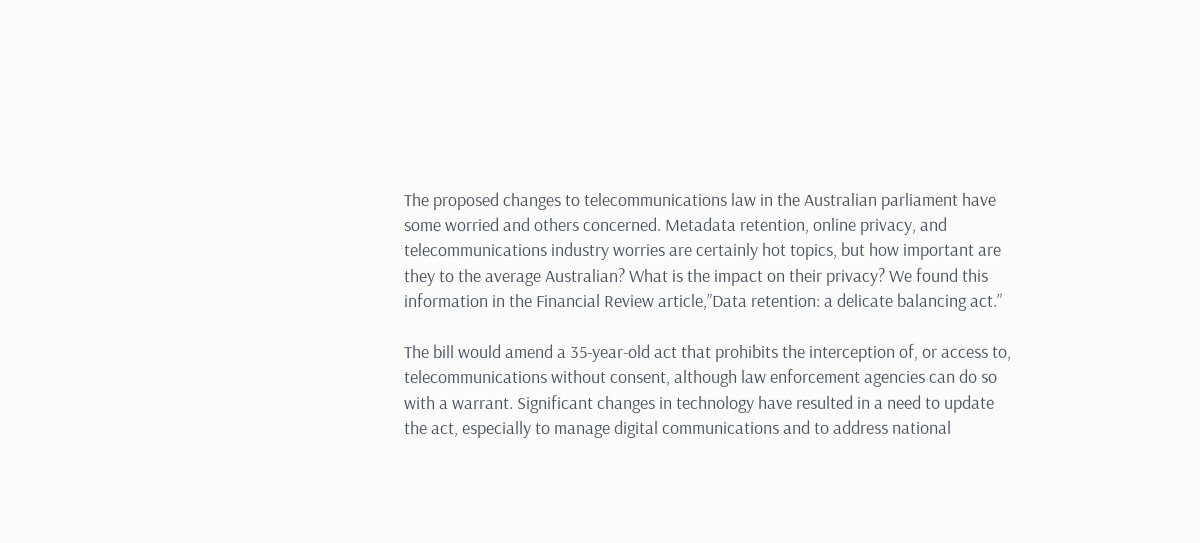The proposed changes to telecommunications law in the Australian parliament have some worried and others concerned. Metadata retention, online privacy, and telecommunications industry worries are certainly hot topics, but how important are they to the average Australian? What is the impact on their privacy? We found this information in the Financial Review article,”Data retention: a delicate balancing act.”

The bill would amend a 35-year-old act that prohibits the interception of, or access to, telecommunications without consent, although law enforcement agencies can do so with a warrant. Significant changes in technology have resulted in a need to update the act, especially to manage digital communications and to address national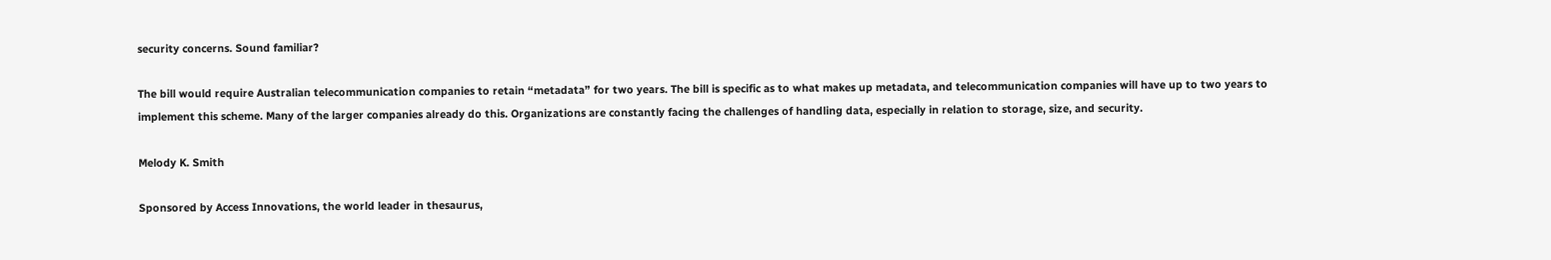security concerns. Sound familiar?

The bill would require Australian telecommunication companies to retain “metadata” for two years. The bill is specific as to what makes up metadata, and telecommunication companies will have up to two years to implement this scheme. Many of the larger companies already do this. Organizations are constantly facing the challenges of handling data, especially in relation to storage, size, and security.

Melody K. Smith

Sponsored by Access Innovations, the world leader in thesaurus,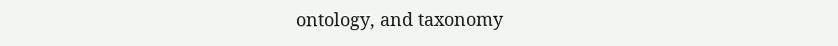ontology, and taxonomy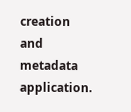creation and metadata application.